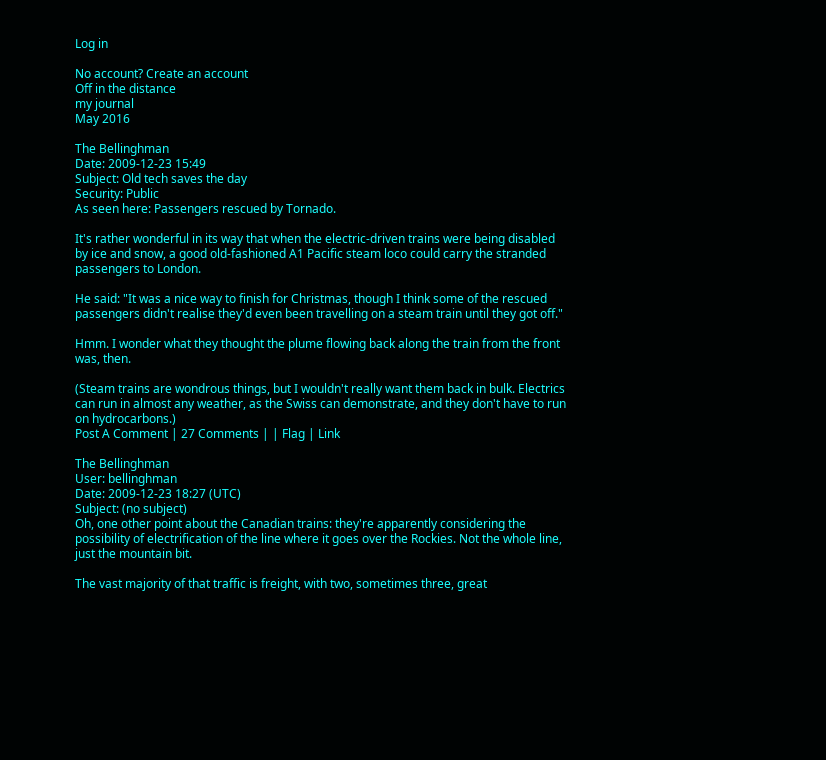Log in

No account? Create an account
Off in the distance
my journal
May 2016

The Bellinghman
Date: 2009-12-23 15:49
Subject: Old tech saves the day
Security: Public
As seen here: Passengers rescued by Tornado.

It's rather wonderful in its way that when the electric-driven trains were being disabled by ice and snow, a good old-fashioned A1 Pacific steam loco could carry the stranded passengers to London.

He said: "It was a nice way to finish for Christmas, though I think some of the rescued passengers didn't realise they'd even been travelling on a steam train until they got off."

Hmm. I wonder what they thought the plume flowing back along the train from the front was, then.

(Steam trains are wondrous things, but I wouldn't really want them back in bulk. Electrics can run in almost any weather, as the Swiss can demonstrate, and they don't have to run on hydrocarbons.)
Post A Comment | 27 Comments | | Flag | Link

The Bellinghman
User: bellinghman
Date: 2009-12-23 18:27 (UTC)
Subject: (no subject)
Oh, one other point about the Canadian trains: they're apparently considering the possibility of electrification of the line where it goes over the Rockies. Not the whole line, just the mountain bit.

The vast majority of that traffic is freight, with two, sometimes three, great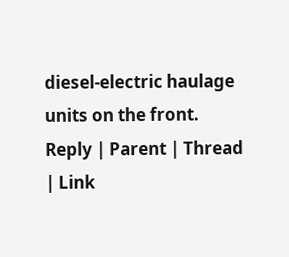diesel-electric haulage units on the front.
Reply | Parent | Thread | Link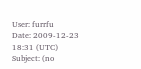User: furrfu
Date: 2009-12-23 18:31 (UTC)
Subject: (no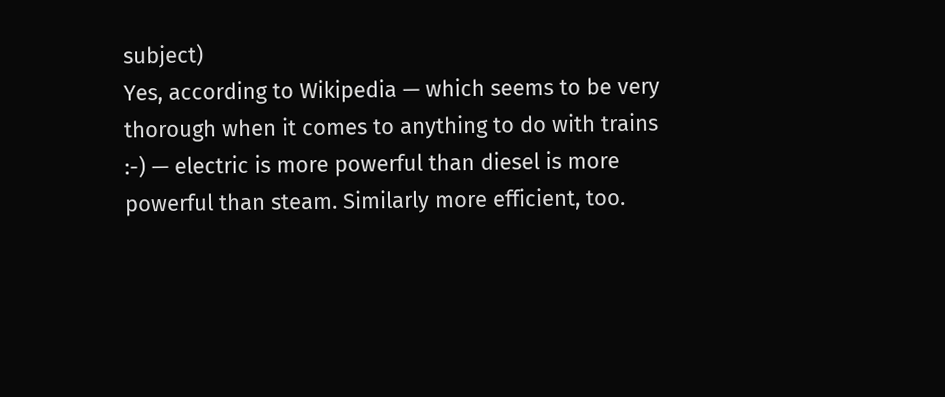subject)
Yes, according to Wikipedia — which seems to be very thorough when it comes to anything to do with trains :-) — electric is more powerful than diesel is more powerful than steam. Similarly more efficient, too.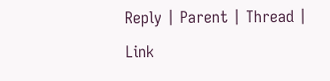Reply | Parent | Thread | Link